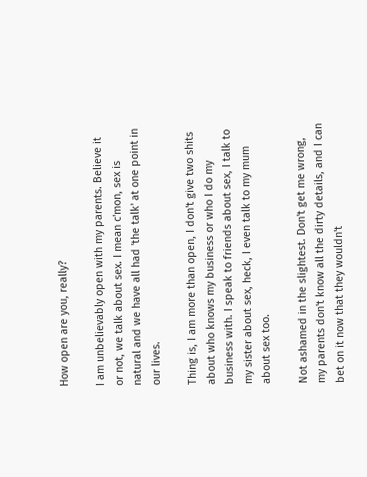How open are you, really?

I am unbelievably open with my parents. Believe it or not, we talk about sex. I mean c'mon, sex is natural and we have all had 'the talk' at one point in our lives.

Thing is, I am more than open, I don't give two shits about who knows my business or who I do my business with. I speak to friends about sex, I talk to my sister about sex, heck, I even talk to my mum about sex too.

Not ashamed in the slightest. Don't get me wrong, my parents don't know all the dirty details, and I can bet on it now that they wouldn't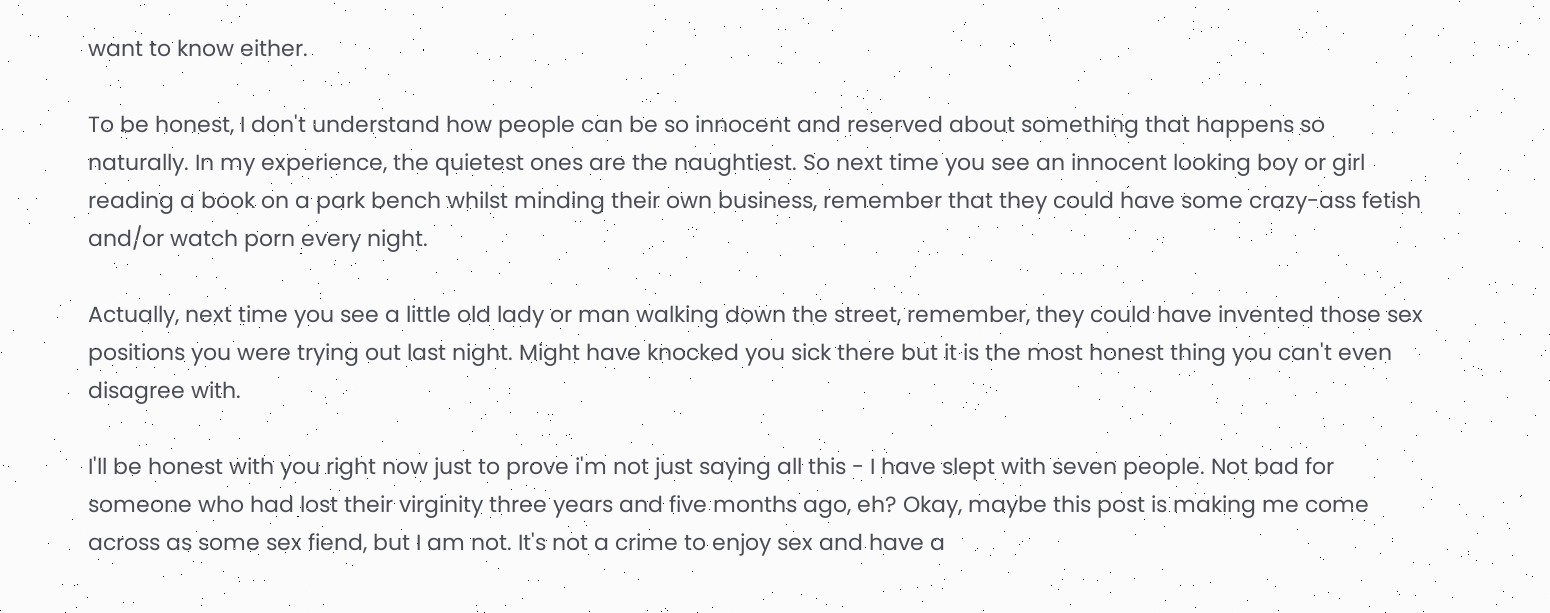want to know either.

To be honest, I don't understand how people can be so innocent and reserved about something that happens so naturally. In my experience, the quietest ones are the naughtiest. So next time you see an innocent looking boy or girl reading a book on a park bench whilst minding their own business, remember that they could have some crazy-ass fetish and/or watch porn every night.

Actually, next time you see a little old lady or man walking down the street, remember, they could have invented those sex positions you were trying out last night. Might have knocked you sick there but it is the most honest thing you can't even disagree with.

I'll be honest with you right now just to prove i'm not just saying all this - I have slept with seven people. Not bad for someone who had lost their virginity three years and five months ago, eh? Okay, maybe this post is making me come across as some sex fiend, but I am not. It's not a crime to enjoy sex and have a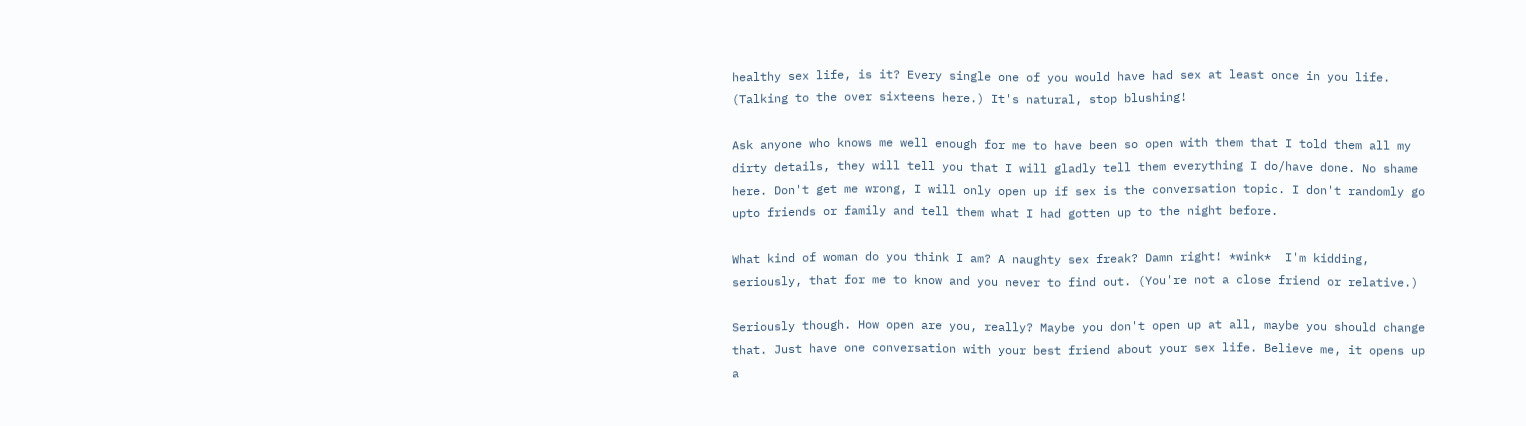healthy sex life, is it? Every single one of you would have had sex at least once in you life. (Talking to the over sixteens here.) It's natural, stop blushing!

Ask anyone who knows me well enough for me to have been so open with them that I told them all my dirty details, they will tell you that I will gladly tell them everything I do/have done. No shame here. Don't get me wrong, I will only open up if sex is the conversation topic. I don't randomly go upto friends or family and tell them what I had gotten up to the night before.

What kind of woman do you think I am? A naughty sex freak? Damn right! *wink*  I'm kidding, seriously, that for me to know and you never to find out. (You're not a close friend or relative.)

Seriously though. How open are you, really? Maybe you don't open up at all, maybe you should change that. Just have one conversation with your best friend about your sex life. Believe me, it opens up a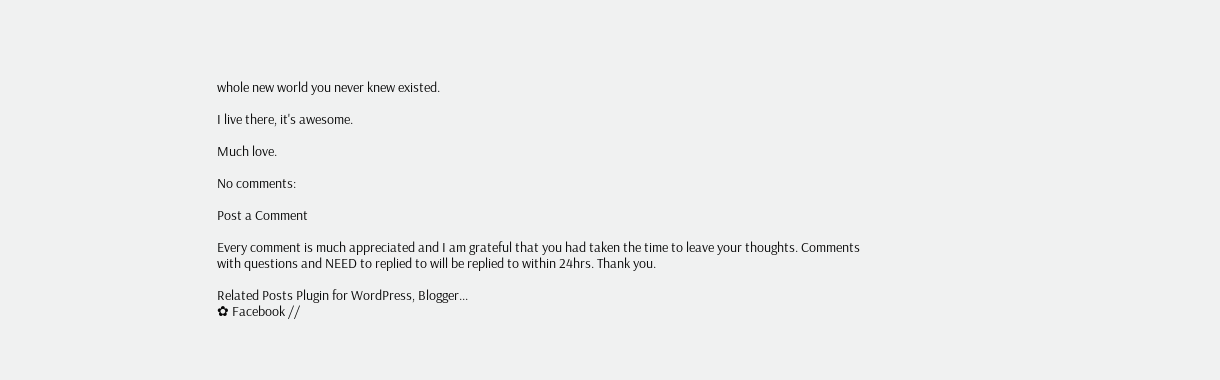whole new world you never knew existed.

I live there, it's awesome.

Much love.

No comments:

Post a Comment

Every comment is much appreciated and I am grateful that you had taken the time to leave your thoughts. Comments with questions and NEED to replied to will be replied to within 24hrs. Thank you.

Related Posts Plugin for WordPress, Blogger...
✿ Facebook //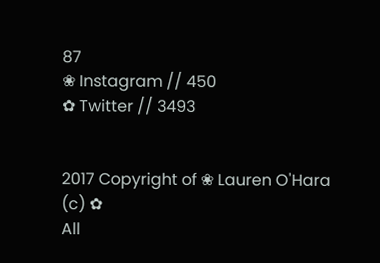87
❀ Instagram // 450
✿ Twitter // 3493


2017 Copyright of ❀ Lauren O'Hara (c) ✿
All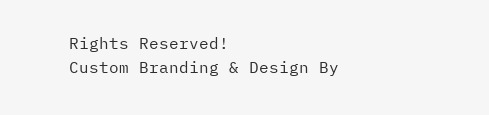Rights Reserved!
Custom Branding & Design By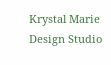Krystal Marie Design Studio